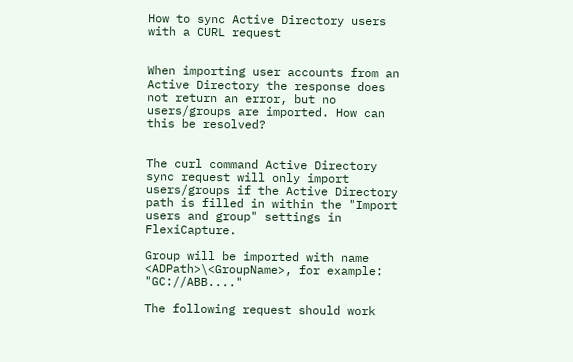How to sync Active Directory users with a CURL request


When importing user accounts from an Active Directory the response does not return an error, but no users/groups are imported. How can this be resolved?


The curl command Active Directory sync request will only import users/groups if the Active Directory path is filled in within the "Import users and group" settings in FlexiCapture.

Group will be imported with name <ADPath>\<GroupName>, for example: "GC://ABB...."

The following request should work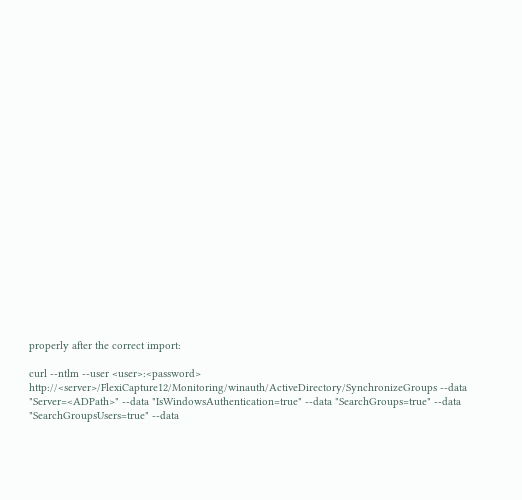properly after the correct import:

curl --ntlm --user <user>:<password> http://<server>/FlexiCapture12/Monitoring/winauth/ActiveDirectory/SynchronizeGroups --data "Server=<ADPath>" --data "IsWindowsAuthentication=true" --data "SearchGroups=true" --data "SearchGroupsUsers=true" --data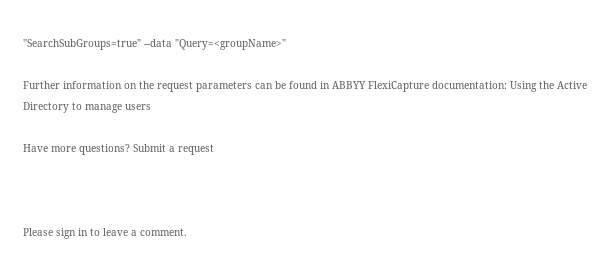"SearchSubGroups=true" --data "Query=<groupName>"

Further information on the request parameters can be found in ABBYY FlexiCapture documentation: Using the Active Directory to manage users

Have more questions? Submit a request



Please sign in to leave a comment.